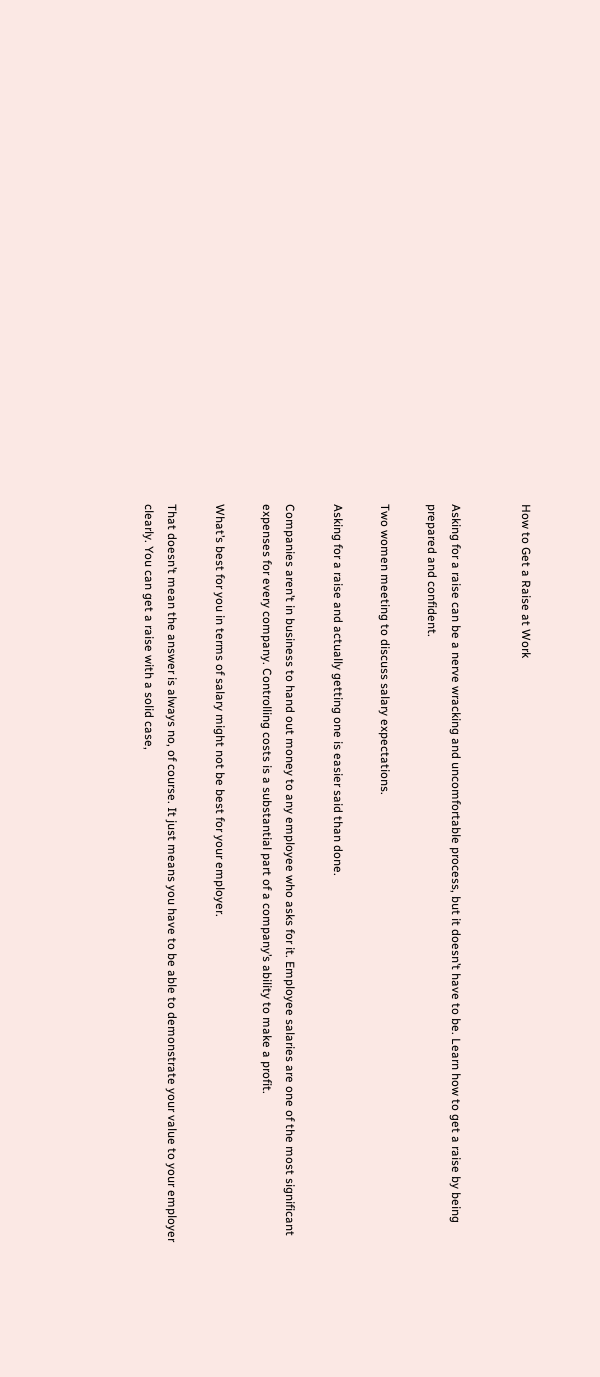How to Get a Raise at Work


Asking for a raise can be a nerve wracking and uncomfortable process, but it doesn’t have to be. Learn how to get a raise by being prepared and confident.

Two women meeting to discuss salary expectations.

Asking for a raise and actually getting one is easier said than done.

Companies aren’t in business to hand out money to any employee who asks for it. Employee salaries are one of the most significant expenses for every company. Controlling costs is a substantial part of a company’s ability to make a profit.

What’s best for you in terms of salary might not be best for your employer.

That doesn’t mean the answer is always no, of course. It just means you have to be able to demonstrate your value to your employer clearly. You can get a raise with a solid case,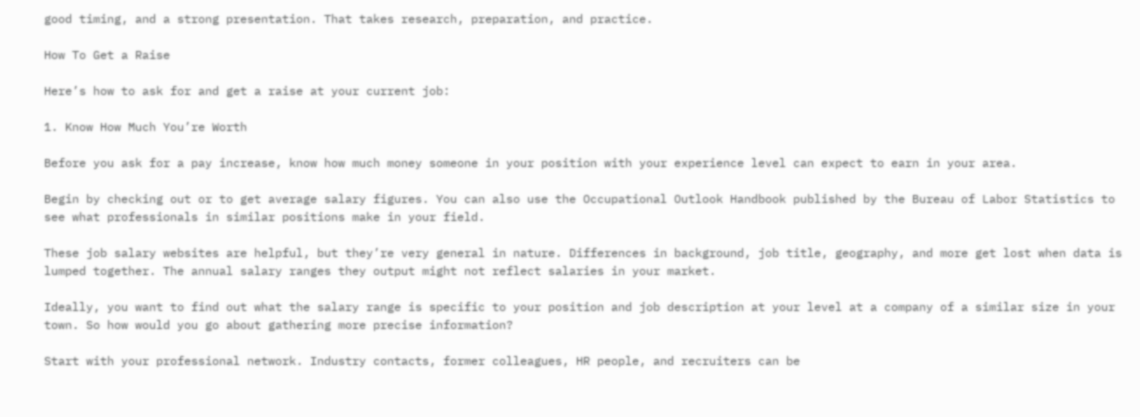good timing, and a strong presentation. That takes research, preparation, and practice.

How To Get a Raise

Here’s how to ask for and get a raise at your current job:

1. Know How Much You’re Worth

Before you ask for a pay increase, know how much money someone in your position with your experience level can expect to earn in your area.

Begin by checking out or to get average salary figures. You can also use the Occupational Outlook Handbook published by the Bureau of Labor Statistics to see what professionals in similar positions make in your field.

These job salary websites are helpful, but they’re very general in nature. Differences in background, job title, geography, and more get lost when data is lumped together. The annual salary ranges they output might not reflect salaries in your market.

Ideally, you want to find out what the salary range is specific to your position and job description at your level at a company of a similar size in your town. So how would you go about gathering more precise information?

Start with your professional network. Industry contacts, former colleagues, HR people, and recruiters can be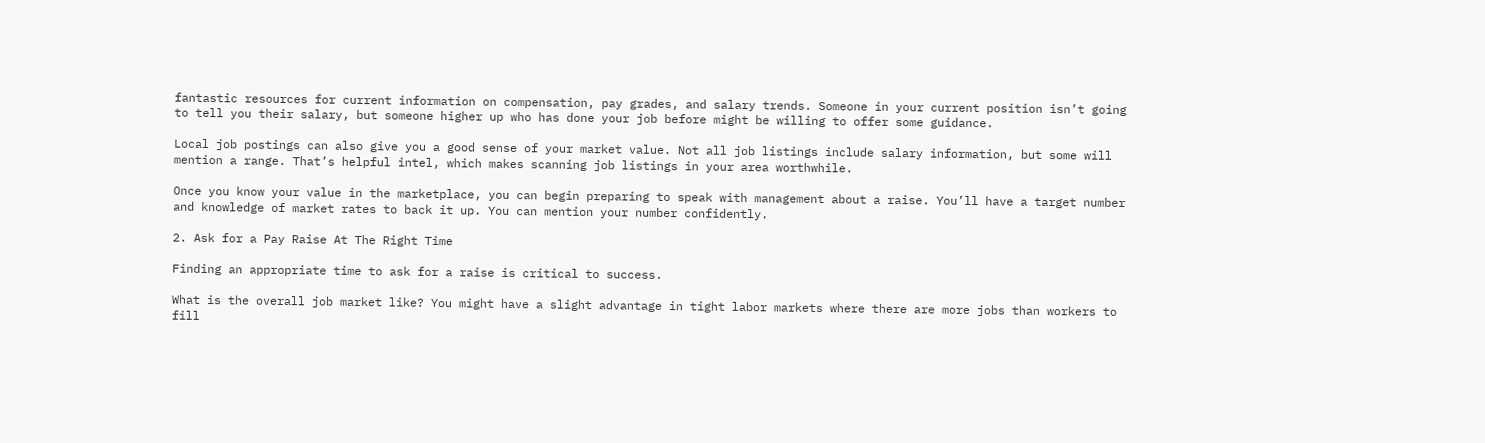fantastic resources for current information on compensation, pay grades, and salary trends. Someone in your current position isn’t going to tell you their salary, but someone higher up who has done your job before might be willing to offer some guidance.

Local job postings can also give you a good sense of your market value. Not all job listings include salary information, but some will mention a range. That’s helpful intel, which makes scanning job listings in your area worthwhile.

Once you know your value in the marketplace, you can begin preparing to speak with management about a raise. You’ll have a target number and knowledge of market rates to back it up. You can mention your number confidently.

2. Ask for a Pay Raise At The Right Time

Finding an appropriate time to ask for a raise is critical to success.

What is the overall job market like? You might have a slight advantage in tight labor markets where there are more jobs than workers to fill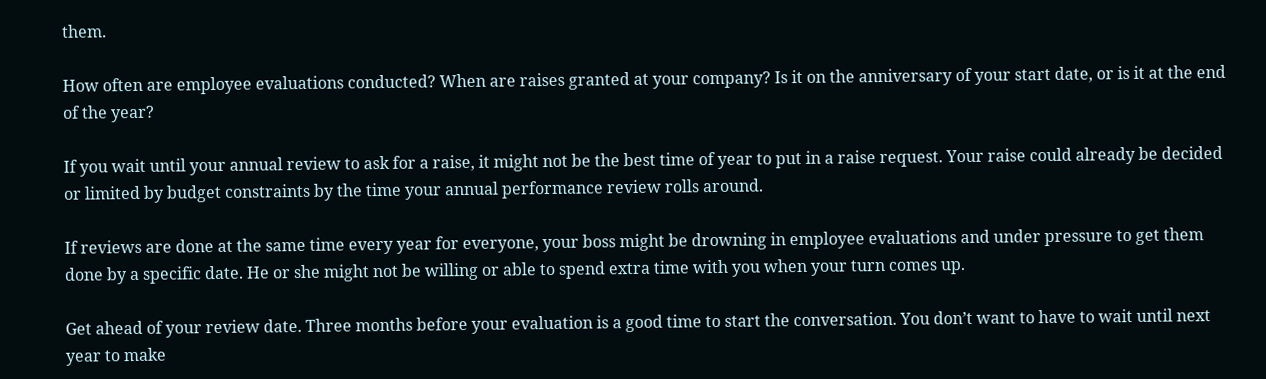them.

How often are employee evaluations conducted? When are raises granted at your company? Is it on the anniversary of your start date, or is it at the end of the year?

If you wait until your annual review to ask for a raise, it might not be the best time of year to put in a raise request. Your raise could already be decided or limited by budget constraints by the time your annual performance review rolls around.

If reviews are done at the same time every year for everyone, your boss might be drowning in employee evaluations and under pressure to get them done by a specific date. He or she might not be willing or able to spend extra time with you when your turn comes up.

Get ahead of your review date. Three months before your evaluation is a good time to start the conversation. You don’t want to have to wait until next year to make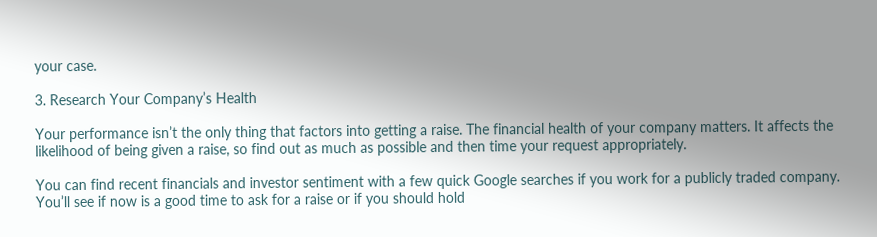your case.

3. Research Your Company’s Health

Your performance isn’t the only thing that factors into getting a raise. The financial health of your company matters. It affects the likelihood of being given a raise, so find out as much as possible and then time your request appropriately.

You can find recent financials and investor sentiment with a few quick Google searches if you work for a publicly traded company. You’ll see if now is a good time to ask for a raise or if you should hold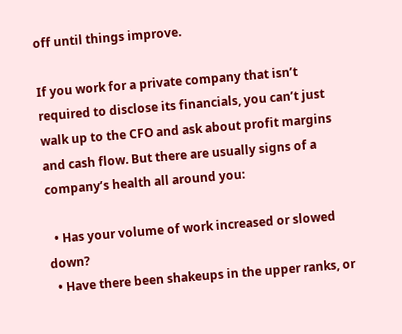off until things improve.

If you work for a private company that isn’t required to disclose its financials, you can’t just walk up to the CFO and ask about profit margins and cash flow. But there are usually signs of a company’s health all around you:

  • Has your volume of work increased or slowed down?
  • Have there been shakeups in the upper ranks, or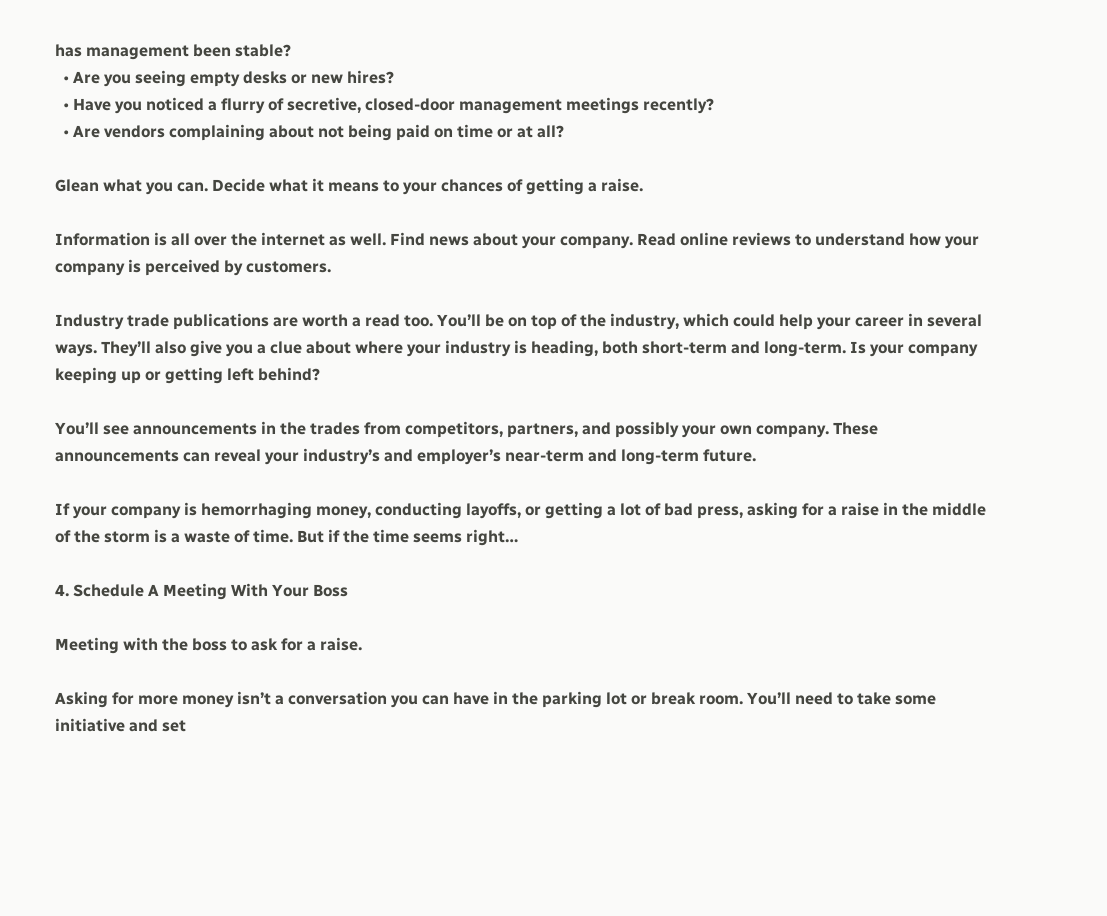has management been stable?
  • Are you seeing empty desks or new hires?
  • Have you noticed a flurry of secretive, closed-door management meetings recently?
  • Are vendors complaining about not being paid on time or at all?

Glean what you can. Decide what it means to your chances of getting a raise.

Information is all over the internet as well. Find news about your company. Read online reviews to understand how your company is perceived by customers.

Industry trade publications are worth a read too. You’ll be on top of the industry, which could help your career in several ways. They’ll also give you a clue about where your industry is heading, both short-term and long-term. Is your company keeping up or getting left behind?

You’ll see announcements in the trades from competitors, partners, and possibly your own company. These announcements can reveal your industry’s and employer’s near-term and long-term future.

If your company is hemorrhaging money, conducting layoffs, or getting a lot of bad press, asking for a raise in the middle of the storm is a waste of time. But if the time seems right…

4. Schedule A Meeting With Your Boss

Meeting with the boss to ask for a raise.

Asking for more money isn’t a conversation you can have in the parking lot or break room. You’ll need to take some initiative and set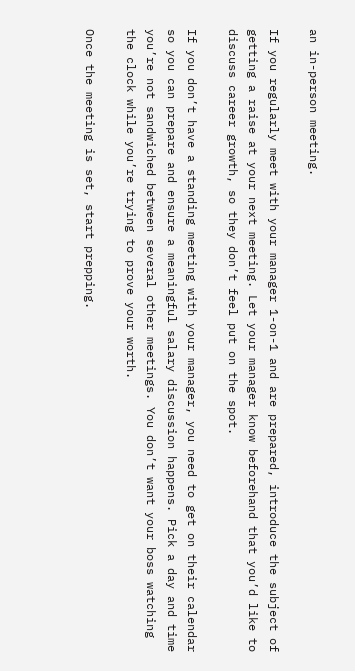an in-person meeting.

If you regularly meet with your manager 1-on-1 and are prepared, introduce the subject of getting a raise at your next meeting. Let your manager know beforehand that you’d like to discuss career growth, so they don’t feel put on the spot.

If you don’t have a standing meeting with your manager, you need to get on their calendar so you can prepare and ensure a meaningful salary discussion happens. Pick a day and time you’re not sandwiched between several other meetings. You don’t want your boss watching the clock while you’re trying to prove your worth.

Once the meeting is set, start prepping.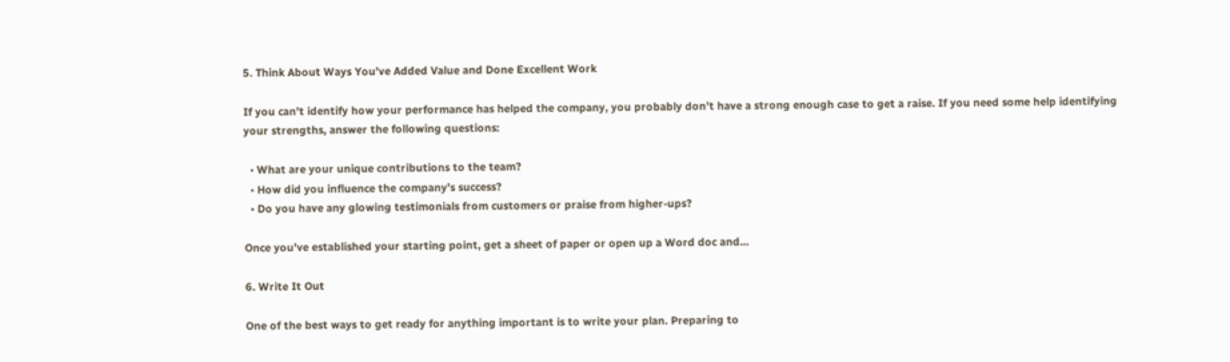5. Think About Ways You’ve Added Value and Done Excellent Work

If you can’t identify how your performance has helped the company, you probably don’t have a strong enough case to get a raise. If you need some help identifying your strengths, answer the following questions:

  • What are your unique contributions to the team?
  • How did you influence the company’s success?
  • Do you have any glowing testimonials from customers or praise from higher-ups?

Once you’ve established your starting point, get a sheet of paper or open up a Word doc and…

6. Write It Out

One of the best ways to get ready for anything important is to write your plan. Preparing to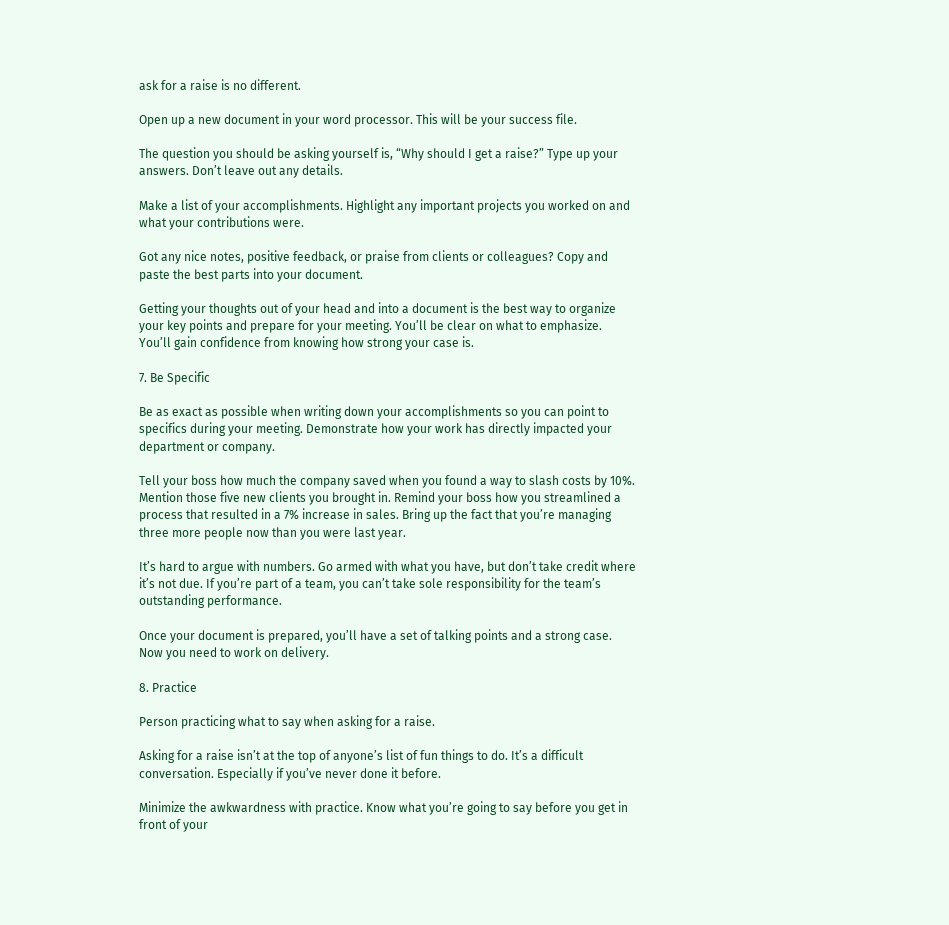ask for a raise is no different.

Open up a new document in your word processor. This will be your success file.

The question you should be asking yourself is, “Why should I get a raise?” Type up your answers. Don’t leave out any details.

Make a list of your accomplishments. Highlight any important projects you worked on and what your contributions were.

Got any nice notes, positive feedback, or praise from clients or colleagues? Copy and paste the best parts into your document.

Getting your thoughts out of your head and into a document is the best way to organize your key points and prepare for your meeting. You’ll be clear on what to emphasize. You’ll gain confidence from knowing how strong your case is.

7. Be Specific

Be as exact as possible when writing down your accomplishments so you can point to specifics during your meeting. Demonstrate how your work has directly impacted your department or company.

Tell your boss how much the company saved when you found a way to slash costs by 10%. Mention those five new clients you brought in. Remind your boss how you streamlined a process that resulted in a 7% increase in sales. Bring up the fact that you’re managing three more people now than you were last year.

It’s hard to argue with numbers. Go armed with what you have, but don’t take credit where it’s not due. If you’re part of a team, you can’t take sole responsibility for the team’s outstanding performance.

Once your document is prepared, you’ll have a set of talking points and a strong case. Now you need to work on delivery.

8. Practice

Person practicing what to say when asking for a raise.

Asking for a raise isn’t at the top of anyone’s list of fun things to do. It’s a difficult conversation. Especially if you’ve never done it before.

Minimize the awkwardness with practice. Know what you’re going to say before you get in front of your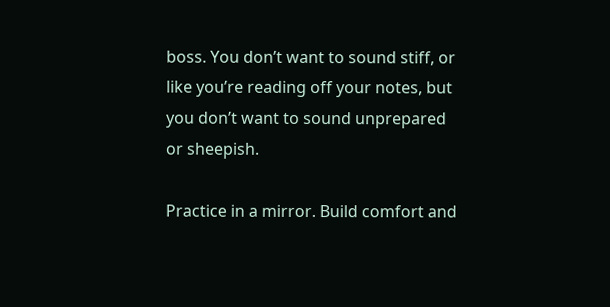boss. You don’t want to sound stiff, or like you’re reading off your notes, but you don’t want to sound unprepared or sheepish.

Practice in a mirror. Build comfort and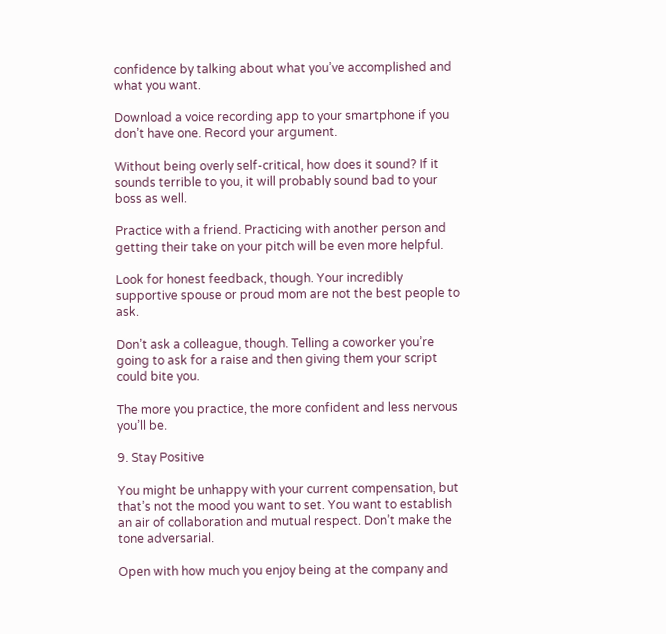confidence by talking about what you’ve accomplished and what you want.

Download a voice recording app to your smartphone if you don’t have one. Record your argument.

Without being overly self-critical, how does it sound? If it sounds terrible to you, it will probably sound bad to your boss as well.

Practice with a friend. Practicing with another person and getting their take on your pitch will be even more helpful.

Look for honest feedback, though. Your incredibly supportive spouse or proud mom are not the best people to ask.

Don’t ask a colleague, though. Telling a coworker you’re going to ask for a raise and then giving them your script could bite you.

The more you practice, the more confident and less nervous you’ll be.

9. Stay Positive

You might be unhappy with your current compensation, but that’s not the mood you want to set. You want to establish an air of collaboration and mutual respect. Don’t make the tone adversarial.

Open with how much you enjoy being at the company and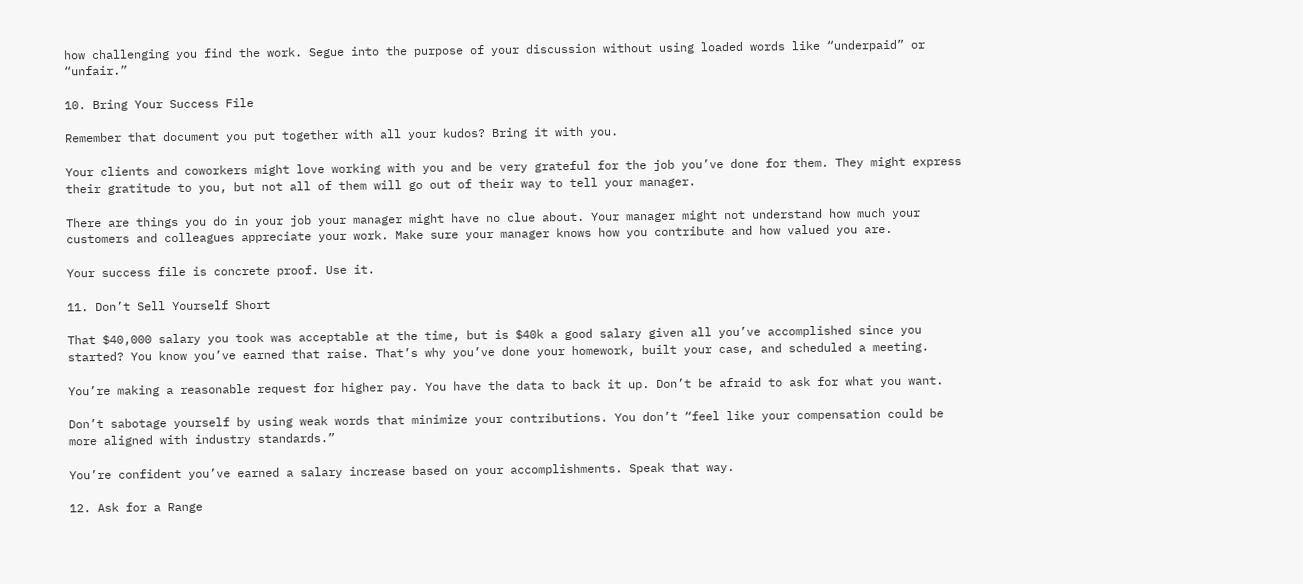how challenging you find the work. Segue into the purpose of your discussion without using loaded words like “underpaid” or “unfair.”

10. Bring Your Success File

Remember that document you put together with all your kudos? Bring it with you.

Your clients and coworkers might love working with you and be very grateful for the job you’ve done for them. They might express their gratitude to you, but not all of them will go out of their way to tell your manager.

There are things you do in your job your manager might have no clue about. Your manager might not understand how much your customers and colleagues appreciate your work. Make sure your manager knows how you contribute and how valued you are.

Your success file is concrete proof. Use it.

11. Don’t Sell Yourself Short

That $40,000 salary you took was acceptable at the time, but is $40k a good salary given all you’ve accomplished since you started? You know you’ve earned that raise. That’s why you’ve done your homework, built your case, and scheduled a meeting.

You’re making a reasonable request for higher pay. You have the data to back it up. Don’t be afraid to ask for what you want.

Don’t sabotage yourself by using weak words that minimize your contributions. You don’t “feel like your compensation could be more aligned with industry standards.”

You’re confident you’ve earned a salary increase based on your accomplishments. Speak that way.

12. Ask for a Range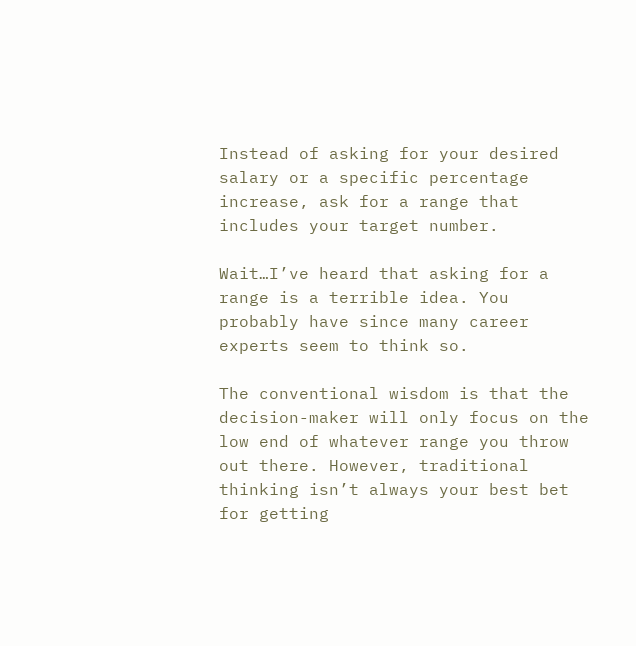Instead of asking for your desired salary or a specific percentage increase, ask for a range that includes your target number.

Wait…I’ve heard that asking for a range is a terrible idea. You probably have since many career experts seem to think so.

The conventional wisdom is that the decision-maker will only focus on the low end of whatever range you throw out there. However, traditional thinking isn’t always your best bet for getting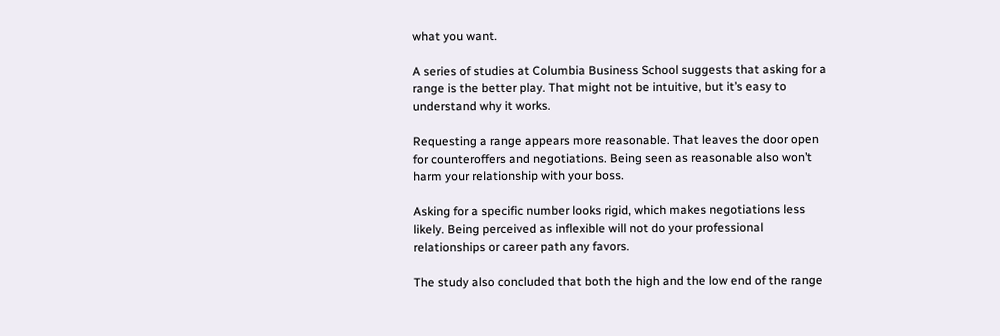what you want.

A series of studies at Columbia Business School suggests that asking for a range is the better play. That might not be intuitive, but it’s easy to understand why it works.

Requesting a range appears more reasonable. That leaves the door open for counteroffers and negotiations. Being seen as reasonable also won’t harm your relationship with your boss.

Asking for a specific number looks rigid, which makes negotiations less likely. Being perceived as inflexible will not do your professional relationships or career path any favors.

The study also concluded that both the high and the low end of the range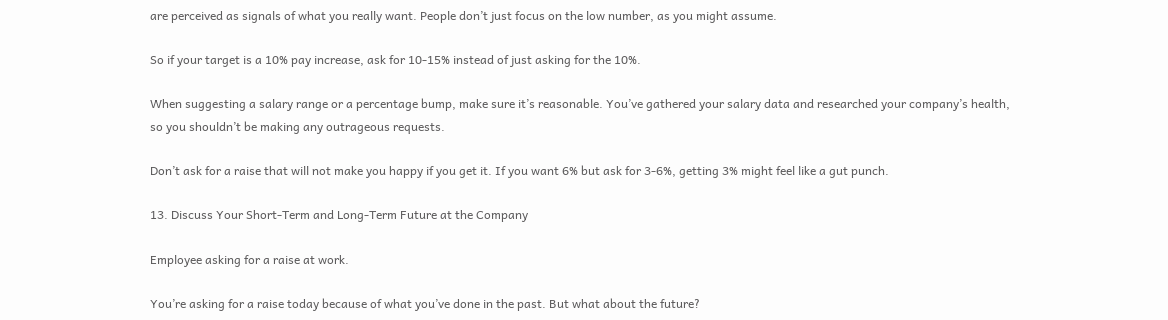are perceived as signals of what you really want. People don’t just focus on the low number, as you might assume.

So if your target is a 10% pay increase, ask for 10-15% instead of just asking for the 10%.

When suggesting a salary range or a percentage bump, make sure it’s reasonable. You’ve gathered your salary data and researched your company’s health, so you shouldn’t be making any outrageous requests.

Don’t ask for a raise that will not make you happy if you get it. If you want 6% but ask for 3-6%, getting 3% might feel like a gut punch.

13. Discuss Your Short-Term and Long-Term Future at the Company

Employee asking for a raise at work.

You’re asking for a raise today because of what you’ve done in the past. But what about the future?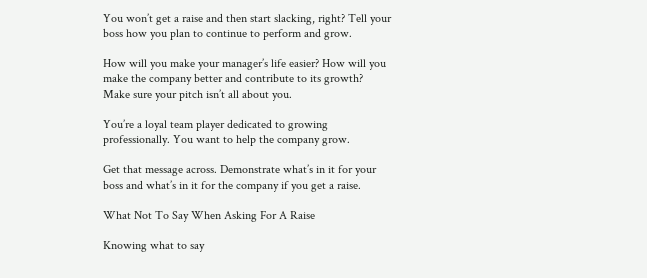You won’t get a raise and then start slacking, right? Tell your boss how you plan to continue to perform and grow.

How will you make your manager’s life easier? How will you make the company better and contribute to its growth? Make sure your pitch isn’t all about you.

You’re a loyal team player dedicated to growing professionally. You want to help the company grow.

Get that message across. Demonstrate what’s in it for your boss and what’s in it for the company if you get a raise.

What Not To Say When Asking For A Raise

Knowing what to say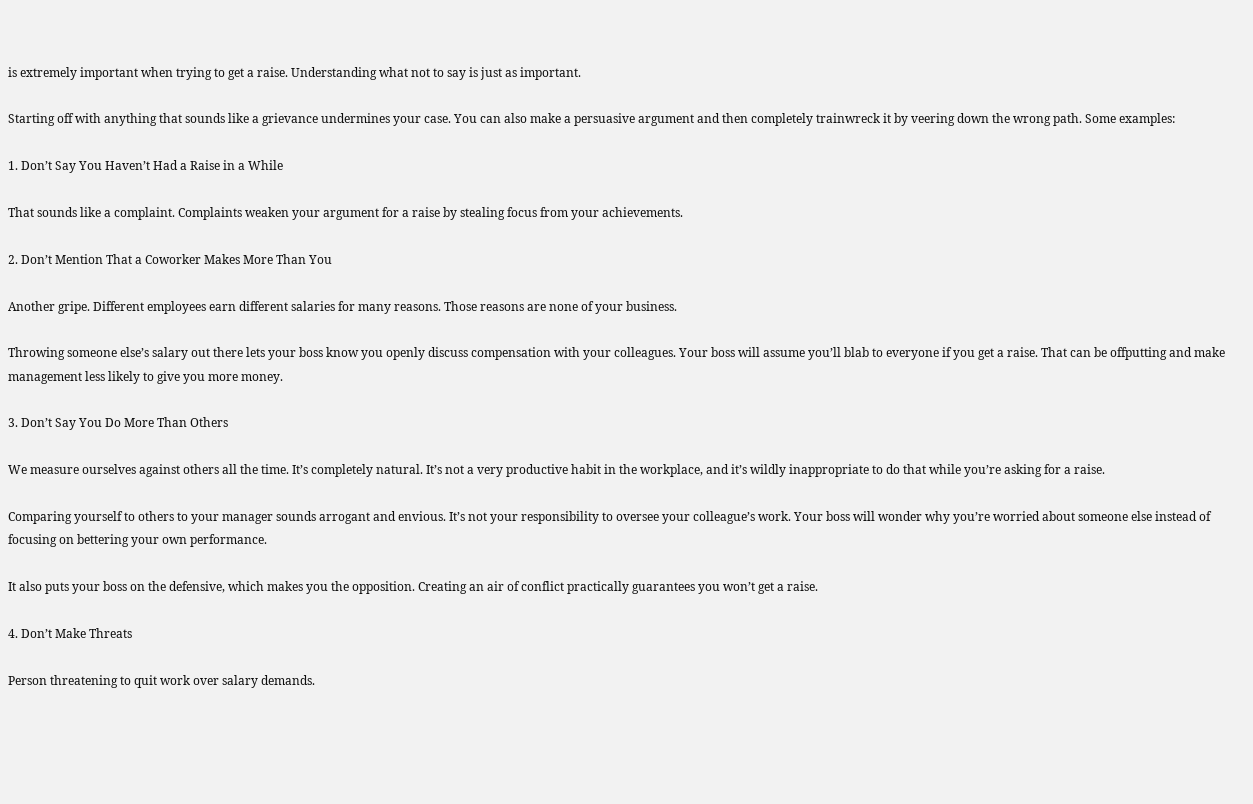is extremely important when trying to get a raise. Understanding what not to say is just as important.

Starting off with anything that sounds like a grievance undermines your case. You can also make a persuasive argument and then completely trainwreck it by veering down the wrong path. Some examples:

1. Don’t Say You Haven’t Had a Raise in a While

That sounds like a complaint. Complaints weaken your argument for a raise by stealing focus from your achievements.

2. Don’t Mention That a Coworker Makes More Than You

Another gripe. Different employees earn different salaries for many reasons. Those reasons are none of your business.

Throwing someone else’s salary out there lets your boss know you openly discuss compensation with your colleagues. Your boss will assume you’ll blab to everyone if you get a raise. That can be offputting and make management less likely to give you more money.

3. Don’t Say You Do More Than Others

We measure ourselves against others all the time. It’s completely natural. It’s not a very productive habit in the workplace, and it’s wildly inappropriate to do that while you’re asking for a raise.

Comparing yourself to others to your manager sounds arrogant and envious. It’s not your responsibility to oversee your colleague’s work. Your boss will wonder why you’re worried about someone else instead of focusing on bettering your own performance.

It also puts your boss on the defensive, which makes you the opposition. Creating an air of conflict practically guarantees you won’t get a raise.

4. Don’t Make Threats

Person threatening to quit work over salary demands.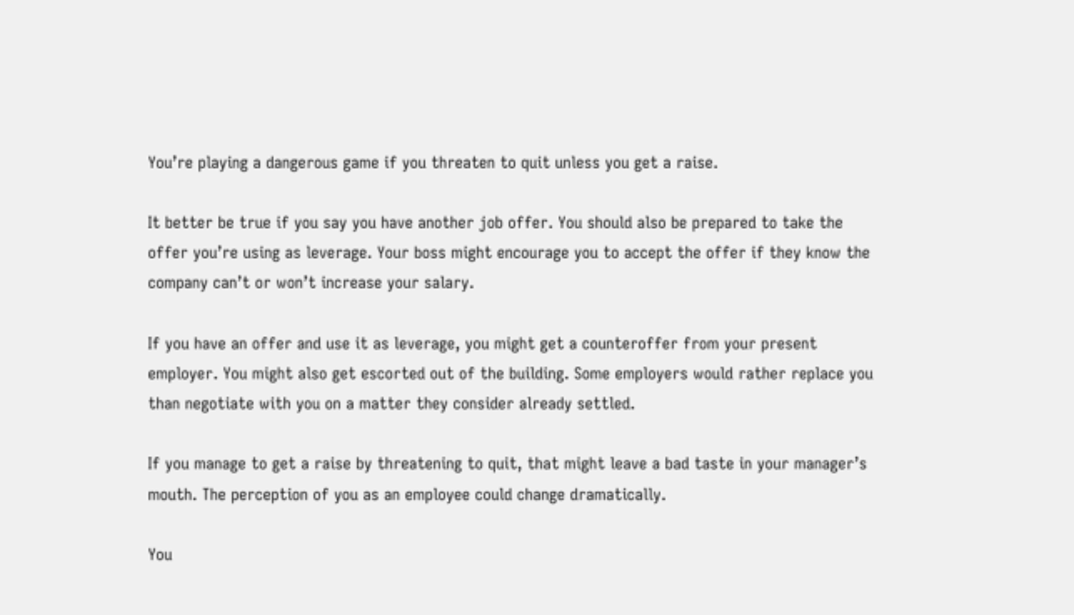You’re playing a dangerous game if you threaten to quit unless you get a raise.

It better be true if you say you have another job offer. You should also be prepared to take the offer you’re using as leverage. Your boss might encourage you to accept the offer if they know the company can’t or won’t increase your salary.

If you have an offer and use it as leverage, you might get a counteroffer from your present employer. You might also get escorted out of the building. Some employers would rather replace you than negotiate with you on a matter they consider already settled.

If you manage to get a raise by threatening to quit, that might leave a bad taste in your manager’s mouth. The perception of you as an employee could change dramatically.

You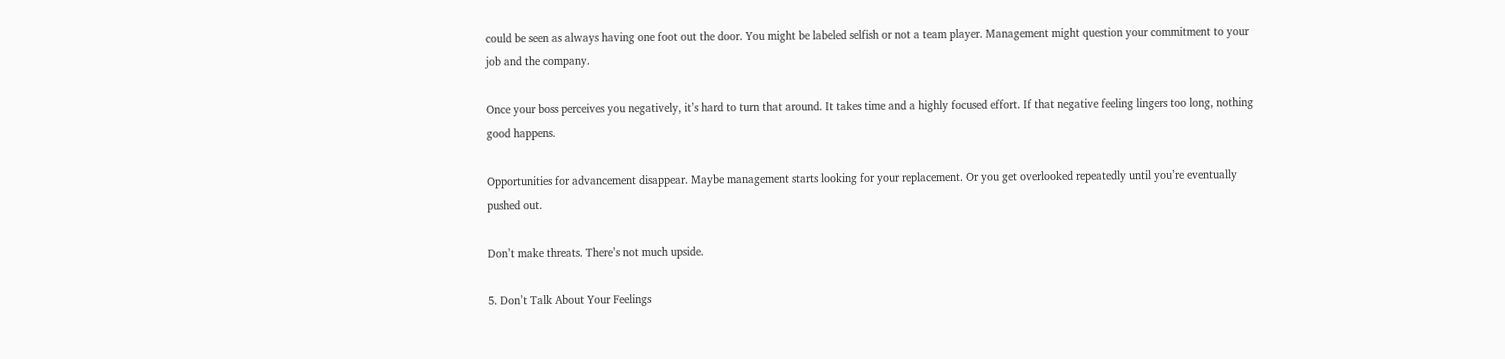could be seen as always having one foot out the door. You might be labeled selfish or not a team player. Management might question your commitment to your job and the company.

Once your boss perceives you negatively, it’s hard to turn that around. It takes time and a highly focused effort. If that negative feeling lingers too long, nothing good happens.

Opportunities for advancement disappear. Maybe management starts looking for your replacement. Or you get overlooked repeatedly until you’re eventually pushed out.

Don’t make threats. There’s not much upside.

5. Don’t Talk About Your Feelings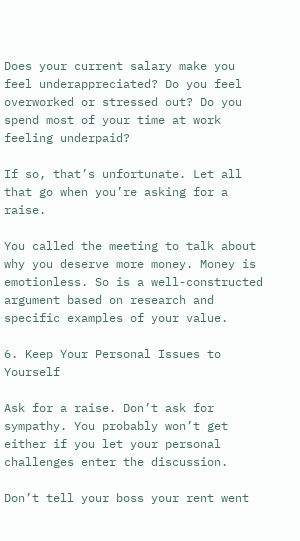Does your current salary make you feel underappreciated? Do you feel overworked or stressed out? Do you spend most of your time at work feeling underpaid?

If so, that’s unfortunate. Let all that go when you’re asking for a raise.

You called the meeting to talk about why you deserve more money. Money is emotionless. So is a well-constructed argument based on research and specific examples of your value.

6. Keep Your Personal Issues to Yourself

Ask for a raise. Don’t ask for sympathy. You probably won’t get either if you let your personal challenges enter the discussion.

Don’t tell your boss your rent went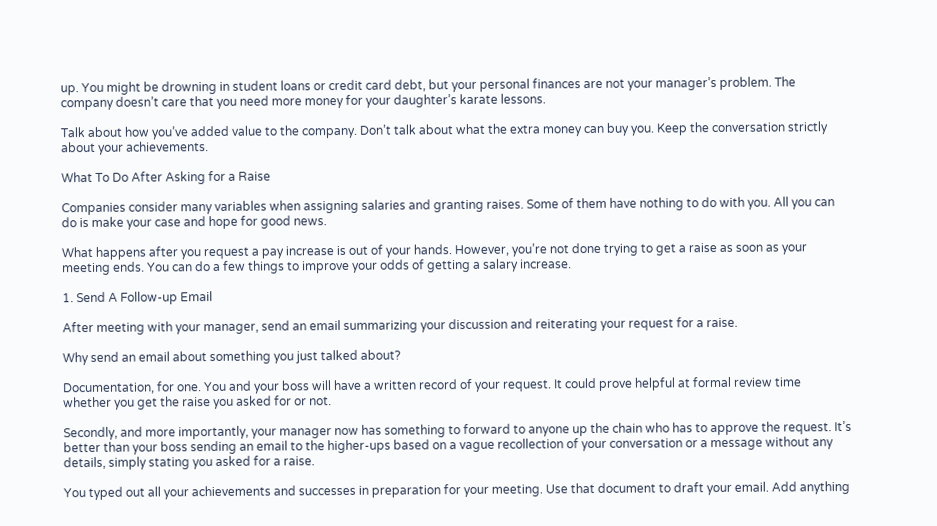up. You might be drowning in student loans or credit card debt, but your personal finances are not your manager’s problem. The company doesn’t care that you need more money for your daughter’s karate lessons.

Talk about how you’ve added value to the company. Don’t talk about what the extra money can buy you. Keep the conversation strictly about your achievements.

What To Do After Asking for a Raise

Companies consider many variables when assigning salaries and granting raises. Some of them have nothing to do with you. All you can do is make your case and hope for good news.

What happens after you request a pay increase is out of your hands. However, you’re not done trying to get a raise as soon as your meeting ends. You can do a few things to improve your odds of getting a salary increase.

1. Send A Follow-up Email

After meeting with your manager, send an email summarizing your discussion and reiterating your request for a raise.

Why send an email about something you just talked about?

Documentation, for one. You and your boss will have a written record of your request. It could prove helpful at formal review time whether you get the raise you asked for or not.

Secondly, and more importantly, your manager now has something to forward to anyone up the chain who has to approve the request. It’s better than your boss sending an email to the higher-ups based on a vague recollection of your conversation or a message without any details, simply stating you asked for a raise.

You typed out all your achievements and successes in preparation for your meeting. Use that document to draft your email. Add anything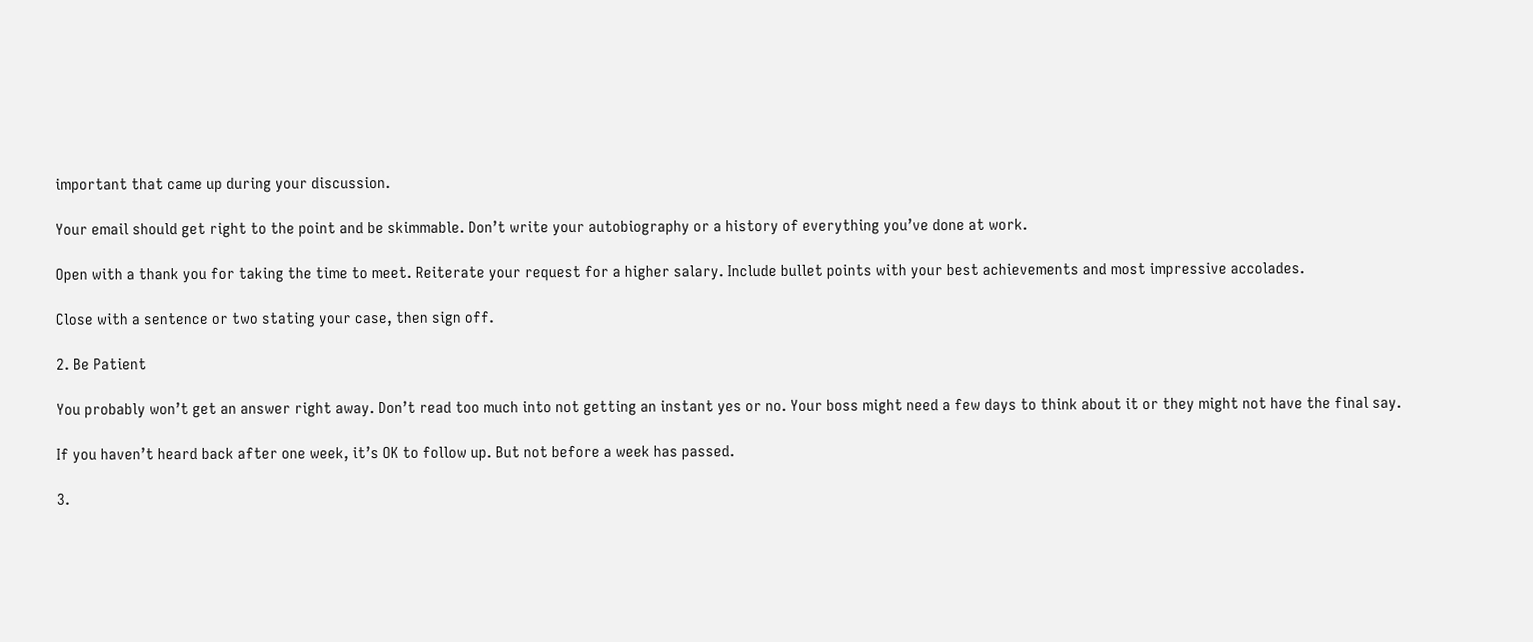important that came up during your discussion.

Your email should get right to the point and be skimmable. Don’t write your autobiography or a history of everything you’ve done at work.

Open with a thank you for taking the time to meet. Reiterate your request for a higher salary. Include bullet points with your best achievements and most impressive accolades.

Close with a sentence or two stating your case, then sign off.

2. Be Patient

You probably won’t get an answer right away. Don’t read too much into not getting an instant yes or no. Your boss might need a few days to think about it or they might not have the final say.

If you haven’t heard back after one week, it’s OK to follow up. But not before a week has passed.

3.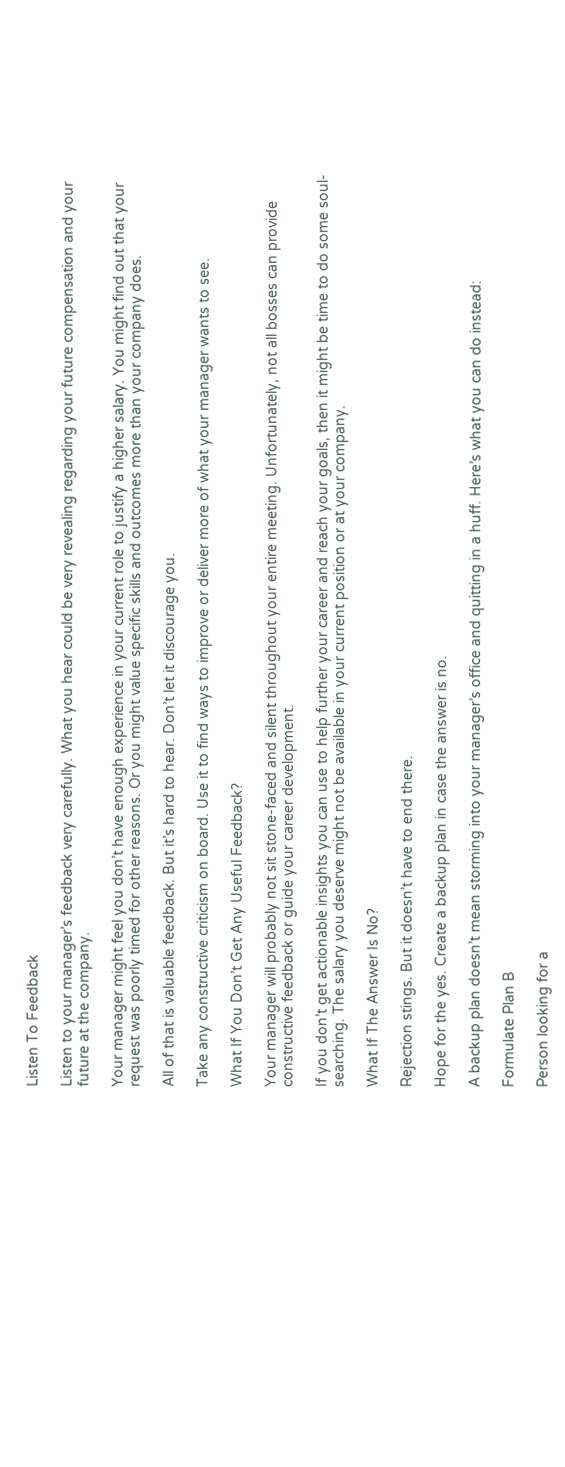Listen To Feedback

Listen to your manager’s feedback very carefully. What you hear could be very revealing regarding your future compensation and your future at the company.

Your manager might feel you don’t have enough experience in your current role to justify a higher salary. You might find out that your request was poorly timed for other reasons. Or you might value specific skills and outcomes more than your company does.

All of that is valuable feedback. But it’s hard to hear. Don’t let it discourage you.

Take any constructive criticism on board. Use it to find ways to improve or deliver more of what your manager wants to see.

What If You Don’t Get Any Useful Feedback?

Your manager will probably not sit stone-faced and silent throughout your entire meeting. Unfortunately, not all bosses can provide constructive feedback or guide your career development.

If you don’t get actionable insights you can use to help further your career and reach your goals, then it might be time to do some soul-searching. The salary you deserve might not be available in your current position or at your company.

What If The Answer Is No?

Rejection stings. But it doesn’t have to end there.

Hope for the yes. Create a backup plan in case the answer is no.

A backup plan doesn’t mean storming into your manager’s office and quitting in a huff. Here’s what you can do instead:

Formulate Plan B

Person looking for a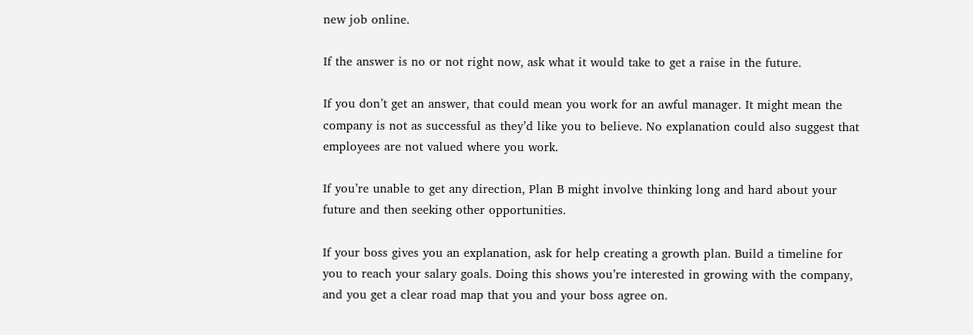new job online.

If the answer is no or not right now, ask what it would take to get a raise in the future.

If you don’t get an answer, that could mean you work for an awful manager. It might mean the company is not as successful as they’d like you to believe. No explanation could also suggest that employees are not valued where you work.

If you’re unable to get any direction, Plan B might involve thinking long and hard about your future and then seeking other opportunities.

If your boss gives you an explanation, ask for help creating a growth plan. Build a timeline for you to reach your salary goals. Doing this shows you’re interested in growing with the company, and you get a clear road map that you and your boss agree on.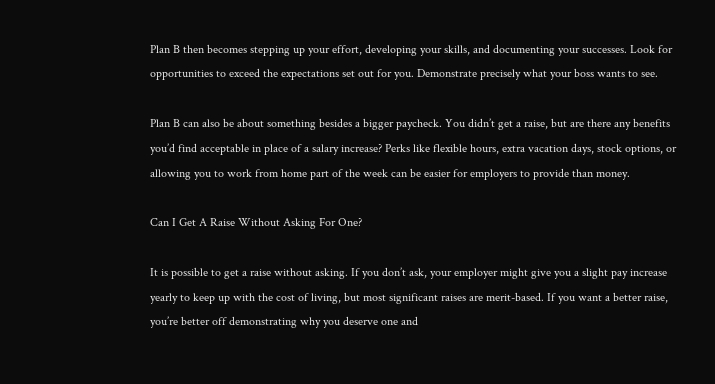Plan B then becomes stepping up your effort, developing your skills, and documenting your successes. Look for opportunities to exceed the expectations set out for you. Demonstrate precisely what your boss wants to see.

Plan B can also be about something besides a bigger paycheck. You didn’t get a raise, but are there any benefits you’d find acceptable in place of a salary increase? Perks like flexible hours, extra vacation days, stock options, or allowing you to work from home part of the week can be easier for employers to provide than money.

Can I Get A Raise Without Asking For One?

It is possible to get a raise without asking. If you don’t ask, your employer might give you a slight pay increase yearly to keep up with the cost of living, but most significant raises are merit-based. If you want a better raise, you’re better off demonstrating why you deserve one and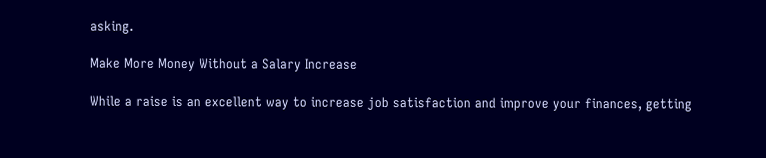asking.

Make More Money Without a Salary Increase

While a raise is an excellent way to increase job satisfaction and improve your finances, getting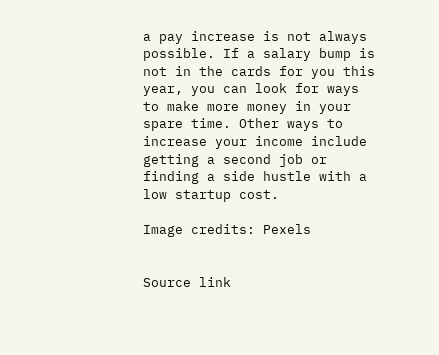a pay increase is not always possible. If a salary bump is not in the cards for you this year, you can look for ways to make more money in your spare time. Other ways to increase your income include getting a second job or finding a side hustle with a low startup cost.

Image credits: Pexels


Source link